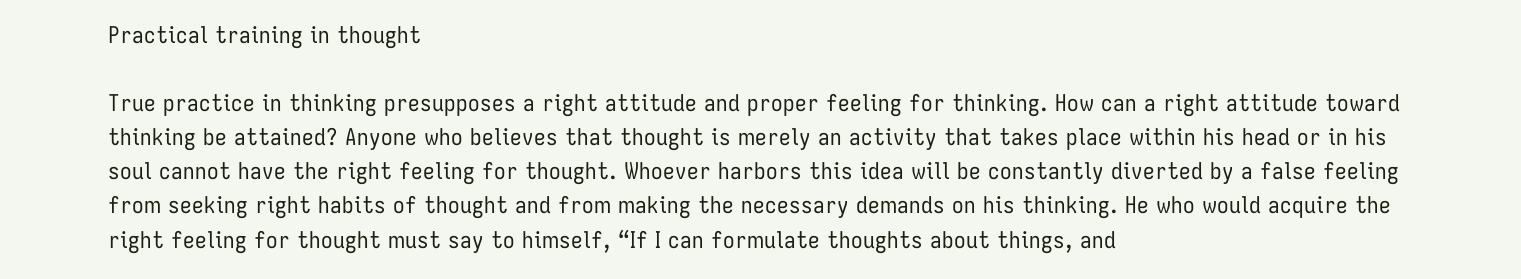Practical training in thought

True practice in thinking presupposes a right attitude and proper feeling for thinking. How can a right attitude toward thinking be attained? Anyone who believes that thought is merely an activity that takes place within his head or in his soul cannot have the right feeling for thought. Whoever harbors this idea will be constantly diverted by a false feeling from seeking right habits of thought and from making the necessary demands on his thinking. He who would acquire the right feeling for thought must say to himself, “If I can formulate thoughts about things, and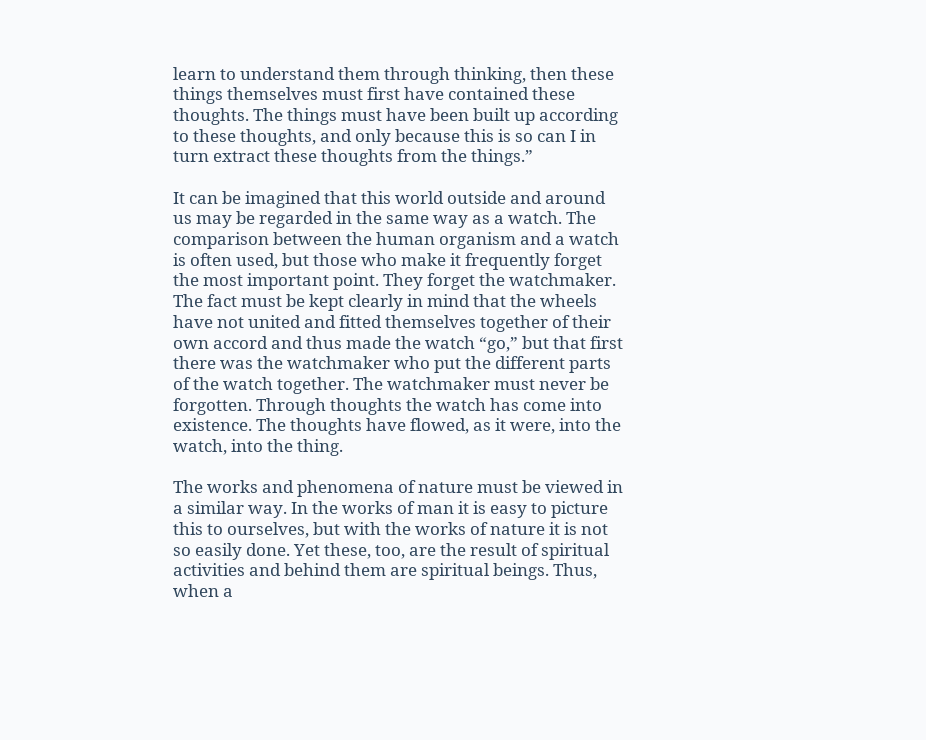learn to understand them through thinking, then these things themselves must first have contained these thoughts. The things must have been built up according to these thoughts, and only because this is so can I in turn extract these thoughts from the things.”

It can be imagined that this world outside and around us may be regarded in the same way as a watch. The comparison between the human organism and a watch is often used, but those who make it frequently forget the most important point. They forget the watchmaker. The fact must be kept clearly in mind that the wheels have not united and fitted themselves together of their own accord and thus made the watch “go,” but that first there was the watchmaker who put the different parts of the watch together. The watchmaker must never be forgotten. Through thoughts the watch has come into existence. The thoughts have flowed, as it were, into the watch, into the thing.

The works and phenomena of nature must be viewed in a similar way. In the works of man it is easy to picture this to ourselves, but with the works of nature it is not so easily done. Yet these, too, are the result of spiritual activities and behind them are spiritual beings. Thus, when a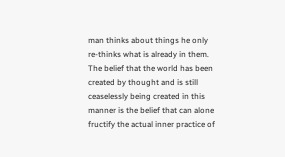man thinks about things he only re-thinks what is already in them. The belief that the world has been created by thought and is still ceaselessly being created in this manner is the belief that can alone fructify the actual inner practice of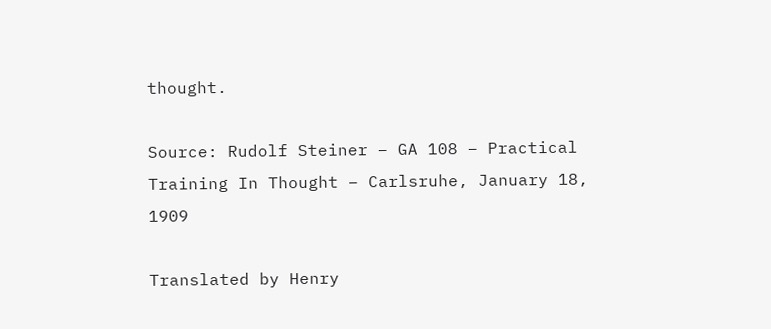thought.

Source: Rudolf Steiner – GA 108 – Practical Training In Thought – Carlsruhe, January 18, 1909

Translated by Henry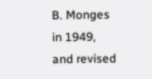B. Monges in 1949, and revised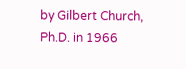by Gilbert Church, Ph.D. in 1966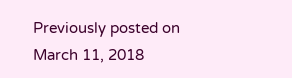Previously posted on March 11, 2018